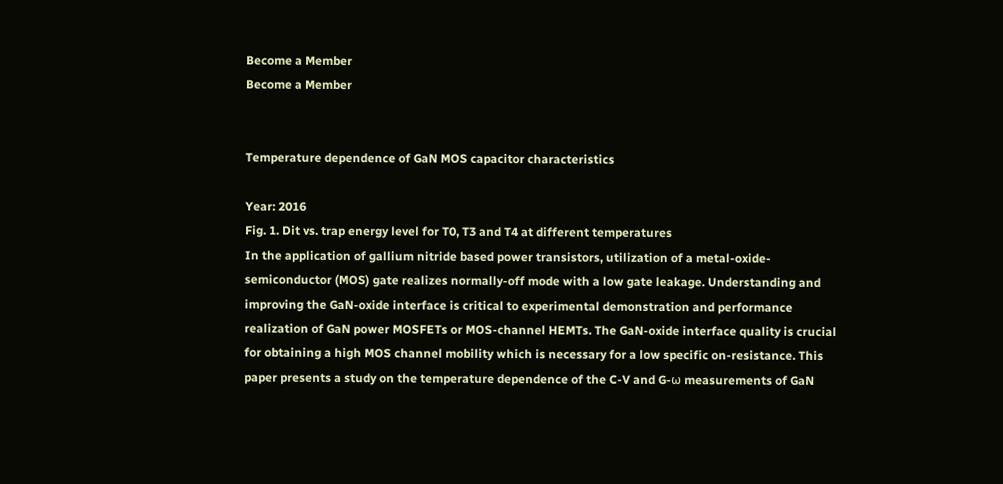Become a Member
Become a Member


Temperature dependence of GaN MOS capacitor characteristics

Year: 2016
Fig. 1. Dit vs. trap energy level for T0, T3 and T4 at different temperatures
In the application of gallium nitride based power transistors, utilization of a metal-oxide-semiconductor (MOS) gate realizes normally-off mode with a low gate leakage. Understanding and improving the GaN-oxide interface is critical to experimental demonstration and performance realization of GaN power MOSFETs or MOS-channel HEMTs. The GaN-oxide interface quality is crucial for obtaining a high MOS channel mobility which is necessary for a low specific on-resistance. This paper presents a study on the temperature dependence of the C-V and G-ω measurements of GaN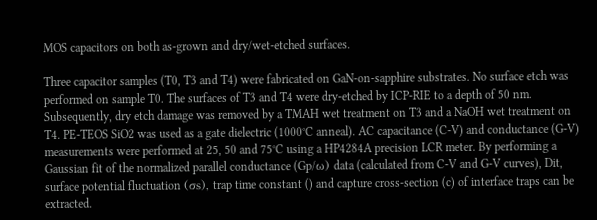MOS capacitors on both as-grown and dry/wet-etched surfaces.

Three capacitor samples (T0, T3 and T4) were fabricated on GaN-on-sapphire substrates. No surface etch was performed on sample T0. The surfaces of T3 and T4 were dry-etched by ICP-RIE to a depth of 50 nm. Subsequently, dry etch damage was removed by a TMAH wet treatment on T3 and a NaOH wet treatment on T4. PE-TEOS SiO2 was used as a gate dielectric (1000°C anneal). AC capacitance (C-V) and conductance (G-V) measurements were performed at 25, 50 and 75°C using a HP4284A precision LCR meter. By performing a Gaussian fit of the normalized parallel conductance (Gp/ω) data (calculated from C-V and G-V curves), Dit, surface potential fluctuation (σs), trap time constant () and capture cross-section (c) of interface traps can be extracted.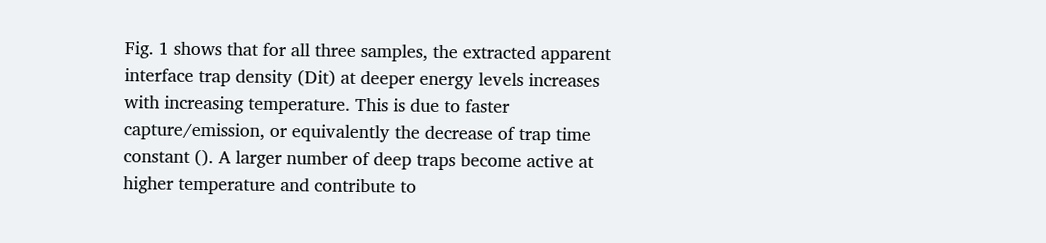Fig. 1 shows that for all three samples, the extracted apparent interface trap density (Dit) at deeper energy levels increases with increasing temperature. This is due to faster capture/emission, or equivalently the decrease of trap time constant (). A larger number of deep traps become active at higher temperature and contribute to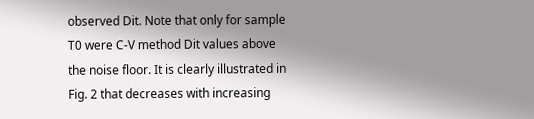observed Dit. Note that only for sample T0 were C-V method Dit values above the noise floor. It is clearly illustrated in Fig. 2 that decreases with increasing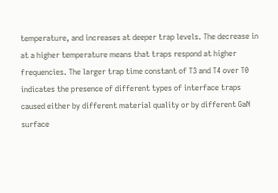temperature, and increases at deeper trap levels. The decrease in at a higher temperature means that traps respond at higher frequencies. The larger trap time constant of T3 and T4 over T0 indicates the presence of different types of interface traps caused either by different material quality or by different GaN surface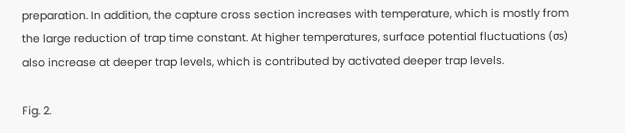preparation. In addition, the capture cross section increases with temperature, which is mostly from the large reduction of trap time constant. At higher temperatures, surface potential fluctuations (σs) also increase at deeper trap levels, which is contributed by activated deeper trap levels.

Fig. 2.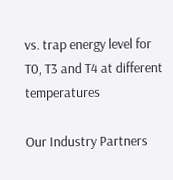vs. trap energy level for T0, T3 and T4 at different temperatures

Our Industry Partners